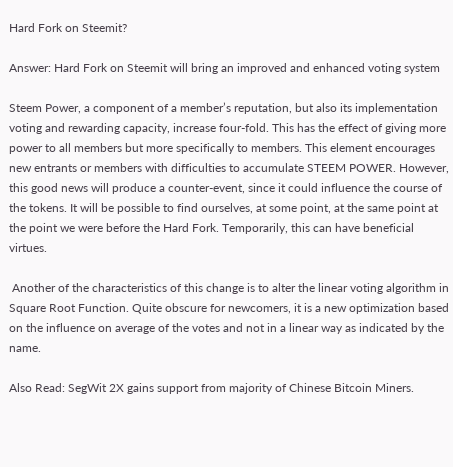Hard Fork on Steemit?

Answer: Hard Fork on Steemit will bring an improved and enhanced voting system

Steem Power, a component of a member’s reputation, but also its implementation voting and rewarding capacity, increase four-fold. This has the effect of giving more power to all members but more specifically to members. This element encourages new entrants or members with difficulties to accumulate STEEM POWER. However, this good news will produce a counter-event, since it could influence the course of the tokens. It will be possible to find ourselves, at some point, at the same point at the point we were before the Hard Fork. Temporarily, this can have beneficial virtues.

 Another of the characteristics of this change is to alter the linear voting algorithm in Square Root Function. Quite obscure for newcomers, it is a new optimization based on the influence on average of the votes and not in a linear way as indicated by the name.

Also Read: SegWit 2X gains support from majority of Chinese Bitcoin Miners.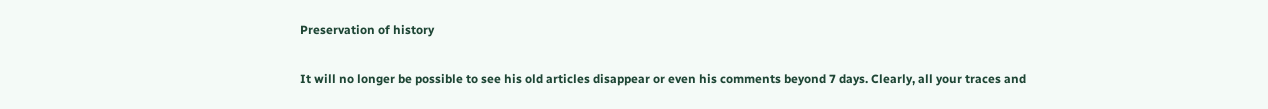Preservation of history

It will no longer be possible to see his old articles disappear or even his comments beyond 7 days. Clearly, all your traces and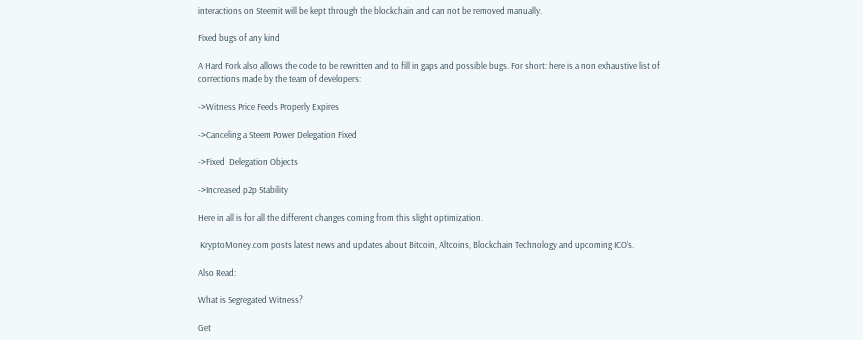interactions on Steemit will be kept through the blockchain and can not be removed manually.

Fixed bugs of any kind

A Hard Fork also allows the code to be rewritten and to fill in gaps and possible bugs. For short: here is a non exhaustive list of corrections made by the team of developers:

->Witness Price Feeds Properly Expires

->Canceling a Steem Power Delegation Fixed

->Fixed  Delegation Objects

->Increased p2p Stability

Here in all is for all the different changes coming from this slight optimization.

 KryptoMoney.com posts latest news and updates about Bitcoin, Altcoins, Blockchain Technology and upcoming ICO’s.

Also Read:

What is Segregated Witness?

Get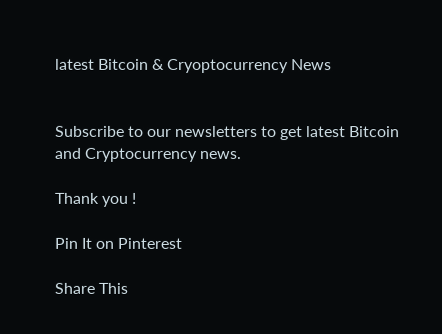latest Bitcoin & Cryoptocurrency News


Subscribe to our newsletters to get latest Bitcoin and Cryptocurrency news.

Thank you !

Pin It on Pinterest

Share This